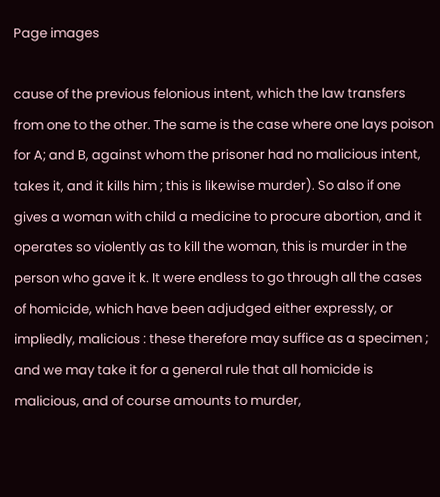Page images

cause of the previous felonious intent, which the law transfers from one to the other. The same is the case where one lays poison for A; and B, against whom the prisoner had no malicious intent, takes it, and it kills him ; this is likewise murder). So also if one gives a woman with child a medicine to procure abortion, and it operates so violently as to kill the woman, this is murder in the person who gave it k. It were endless to go through all the cases of homicide, which have been adjudged either expressly, or impliedly, malicious : these therefore may suffice as a specimen ; and we may take it for a general rule that all homicide is malicious, and of course amounts to murder,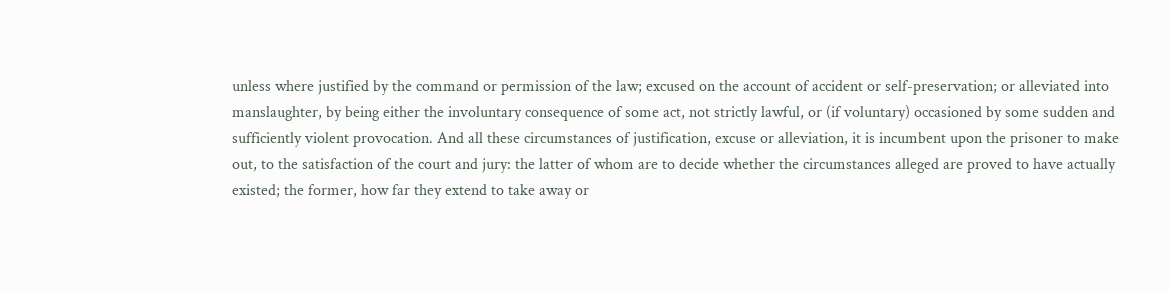unless where justified by the command or permission of the law; excused on the account of accident or self-preservation; or alleviated into manslaughter, by being either the involuntary consequence of some act, not strictly lawful, or (if voluntary) occasioned by some sudden and sufficiently violent provocation. And all these circumstances of justification, excuse or alleviation, it is incumbent upon the prisoner to make out, to the satisfaction of the court and jury: the latter of whom are to decide whether the circumstances alleged are proved to have actually existed; the former, how far they extend to take away or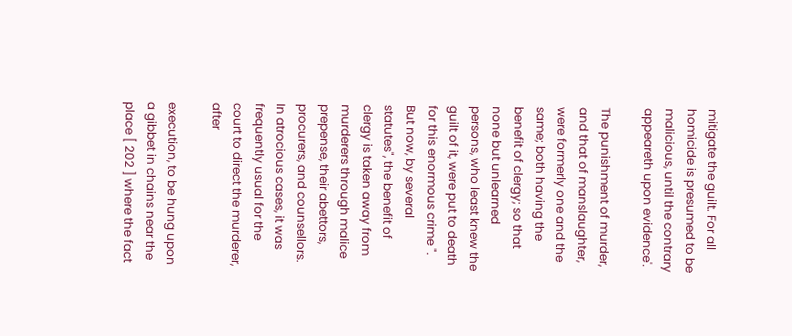mitigate the guilt. For all homicide is presumed to be malicious, until the contrary appeareth upon evidence'.

The punishment of murder, and that of manslaughter, were formerly one and the same; both having the benefit of clergy; so that none but unlearned persons, who least knew the guilt of it, were put to death for this enormous crime ". But now, by several statutes", the benefit of clergy is taken away from murderers through malice prepense, their abettors, procurers, and counsellors. In atrocious cases, it was frequently usual for the court to direct the murderer, after

execution, to be hung upon a gibbet in chains near the place [ 202 ] where the fact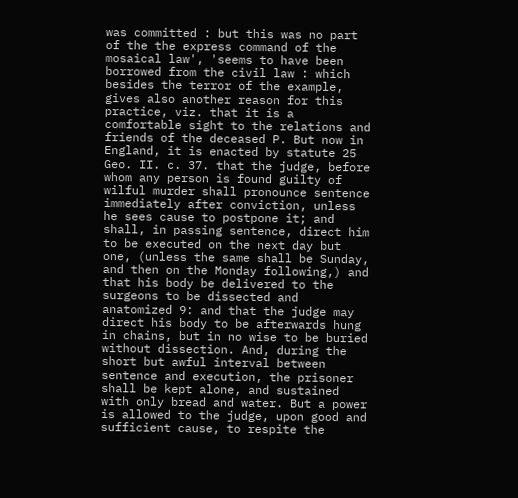was committed : but this was no part of the the express command of the mosaical law', 'seems to have been borrowed from the civil law : which besides the terror of the example, gives also another reason for this practice, viz. that it is a comfortable sight to the relations and friends of the deceased P. But now in England, it is enacted by statute 25 Geo. II. c. 37. that the judge, before whom any person is found guilty of wilful murder shall pronounce sentence immediately after conviction, unless he sees cause to postpone it; and shall, in passing sentence, direct him to be executed on the next day but one, (unless the same shall be Sunday, and then on the Monday following,) and that his body be delivered to the surgeons to be dissected and anatomized 9: and that the judge may direct his body to be afterwards hung in chains, but in no wise to be buried without dissection. And, during the short but awful interval between sentence and execution, the prisoner shall be kept alone, and sustained with only bread and water. But a power is allowed to the judge, upon good and sufficient cause, to respite the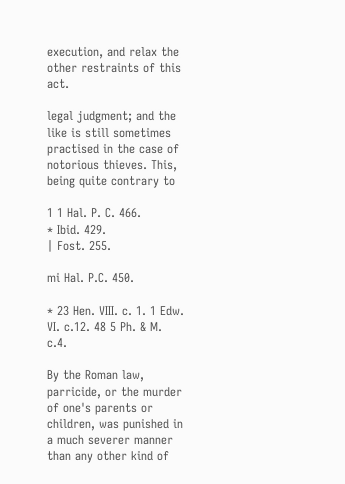execution, and relax the other restraints of this act.

legal judgment; and the like is still sometimes practised in the case of notorious thieves. This, being quite contrary to

1 1 Hal. P. C. 466.
* Ibid. 429.
| Fost. 255.

mi Hal. P.C. 450.

* 23 Hen. VIII. c. 1. 1 Edw. VI. c.12. 48 5 Ph. & M. c.4.

By the Roman law, parricide, or the murder of one's parents or children, was punished in a much severer manner than any other kind of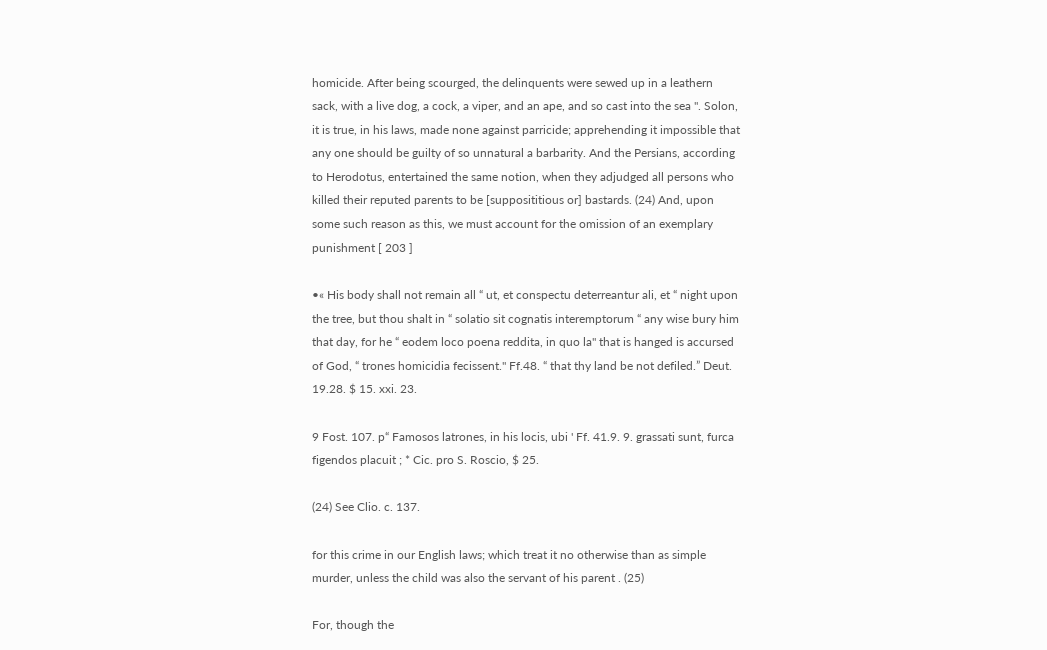homicide. After being scourged, the delinquents were sewed up in a leathern sack, with a live dog, a cock, a viper, and an ape, and so cast into the sea ". Solon, it is true, in his laws, made none against parricide; apprehending it impossible that any one should be guilty of so unnatural a barbarity. And the Persians, according to Herodotus, entertained the same notion, when they adjudged all persons who killed their reputed parents to be [supposititious or] bastards. (24) And, upon some such reason as this, we must account for the omission of an exemplary punishment [ 203 ]

•« His body shall not remain all “ ut, et conspectu deterreantur ali, et “ night upon the tree, but thou shalt in “ solatio sit cognatis interemptorum “ any wise bury him that day, for he “ eodem loco poena reddita, in quo la" that is hanged is accursed of God, “ trones homicidia fecissent." Ff.48. “ that thy land be not defiled.” Deut. 19.28. $ 15. xxi. 23.

9 Fost. 107. p“ Famosos latrones, in his locis, ubi ' Ff. 41.9. 9. grassati sunt, furca figendos placuit ; * Cic. pro S. Roscio, $ 25.

(24) See Clio. c. 137.

for this crime in our English laws; which treat it no otherwise than as simple murder, unless the child was also the servant of his parent . (25)

For, though the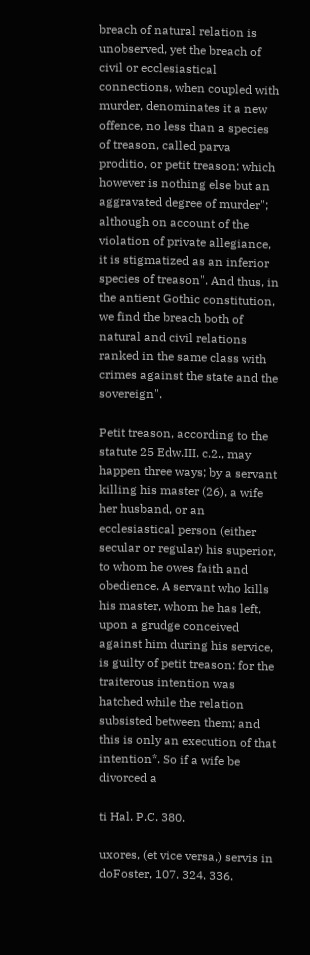breach of natural relation is unobserved, yet the breach of civil or ecclesiastical connections, when coupled with murder, denominates it a new offence, no less than a species of treason, called parva proditio, or petit treason: which however is nothing else but an aggravated degree of murder"; although on account of the violation of private allegiance, it is stigmatized as an inferior species of treason". And thus, in the antient Gothic constitution, we find the breach both of natural and civil relations ranked in the same class with crimes against the state and the sovereign".

Petit treason, according to the statute 25 Edw.III. c.2., may happen three ways; by a servant killing his master (26), a wife her husband, or an ecclesiastical person (either secular or regular) his superior, to whom he owes faith and obedience. A servant who kills his master, whom he has left, upon a grudge conceived against him during his service, is guilty of petit treason: for the traiterous intention was hatched while the relation subsisted between them; and this is only an execution of that intention*. So if a wife be divorced a

ti Hal. P.C. 380.

uxores, (et vice versa,) servis in doFoster, 107. 324. 336.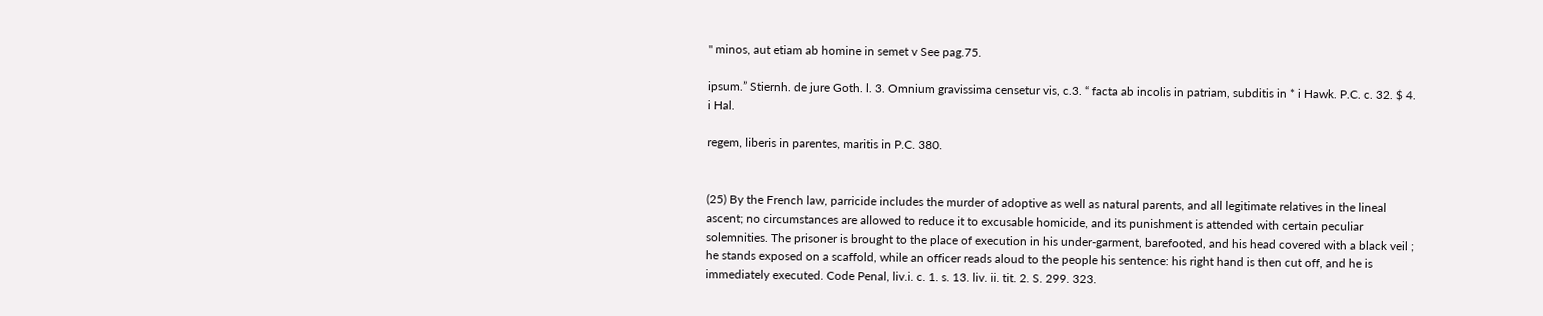" minos, aut etiam ab homine in semet v See pag.75.

ipsum.” Stiernh. de jure Goth. l. 3. Omnium gravissima censetur vis, c.3. “ facta ab incolis in patriam, subditis in * i Hawk. P.C. c. 32. $ 4. i Hal.

regem, liberis in parentes, maritis in P.C. 380.


(25) By the French law, parricide includes the murder of adoptive as well as natural parents, and all legitimate relatives in the lineal ascent; no circumstances are allowed to reduce it to excusable homicide, and its punishment is attended with certain peculiar solemnities. The prisoner is brought to the place of execution in his under-garment, barefooted, and his head covered with a black veil ; he stands exposed on a scaffold, while an officer reads aloud to the people his sentence: his right hand is then cut off, and he is immediately executed. Code Penal, liv.i. c. 1. s. 13. liv. ii. tit. 2. S. 299. 323.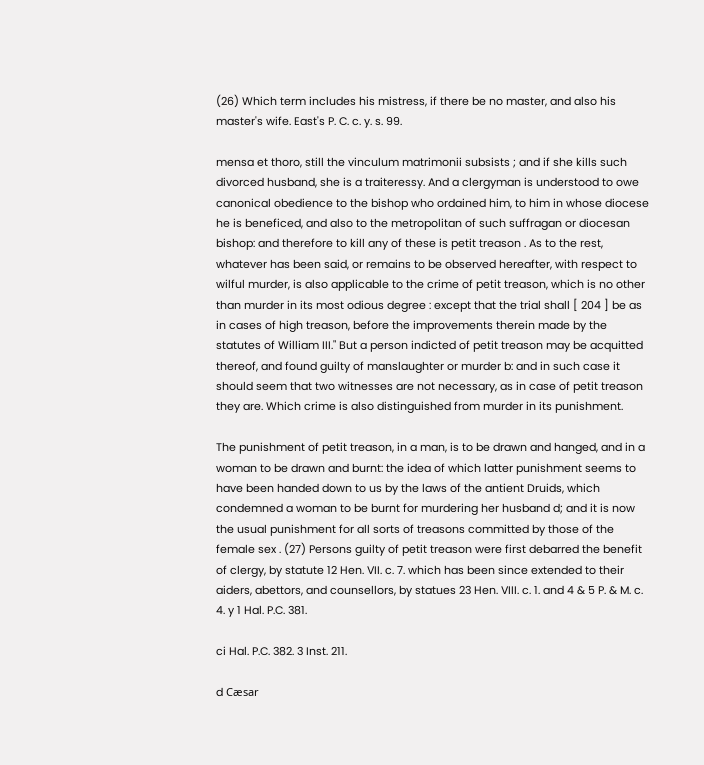(26) Which term includes his mistress, if there be no master, and also his master's wife. East's P. C. c. y. s. 99.

mensa et thoro, still the vinculum matrimonii subsists ; and if she kills such divorced husband, she is a traiteressy. And a clergyman is understood to owe canonical obedience to the bishop who ordained him, to him in whose diocese he is beneficed, and also to the metropolitan of such suffragan or diocesan bishop: and therefore to kill any of these is petit treason . As to the rest, whatever has been said, or remains to be observed hereafter, with respect to wilful murder, is also applicable to the crime of petit treason, which is no other than murder in its most odious degree : except that the trial shall [ 204 ] be as in cases of high treason, before the improvements therein made by the statutes of William III." But a person indicted of petit treason may be acquitted thereof, and found guilty of manslaughter or murder b: and in such case it should seem that two witnesses are not necessary, as in case of petit treason they are. Which crime is also distinguished from murder in its punishment.

The punishment of petit treason, in a man, is to be drawn and hanged, and in a woman to be drawn and burnt: the idea of which latter punishment seems to have been handed down to us by the laws of the antient Druids, which condemned a woman to be burnt for murdering her husband d; and it is now the usual punishment for all sorts of treasons committed by those of the female sex . (27) Persons guilty of petit treason were first debarred the benefit of clergy, by statute 12 Hen. VII. c. 7. which has been since extended to their aiders, abettors, and counsellors, by statues 23 Hen. VIII. c. 1. and 4 & 5 P. & M. c. 4. y 1 Hal. P.C. 381.

ci Hal. P.C. 382. 3 Inst. 211.

d Cæsar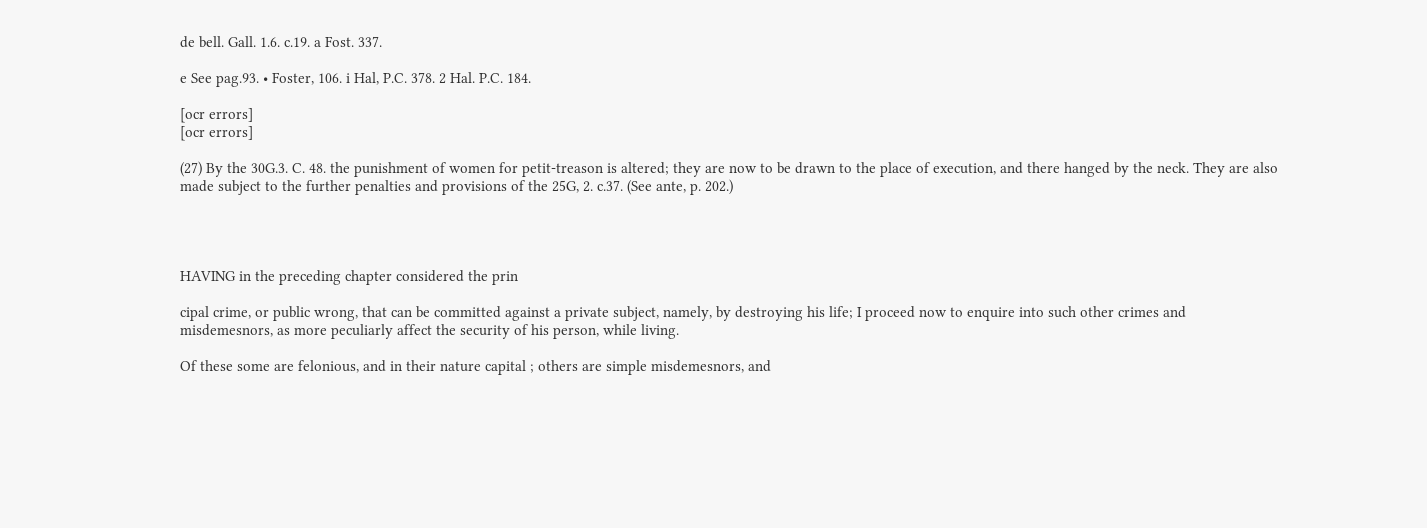de bell. Gall. 1.6. c.19. a Fost. 337.

e See pag.93. • Foster, 106. i Hal, P.C. 378. 2 Hal. P.C. 184.

[ocr errors]
[ocr errors]

(27) By the 30G.3. C. 48. the punishment of women for petit-treason is altered; they are now to be drawn to the place of execution, and there hanged by the neck. They are also made subject to the further penalties and provisions of the 25G, 2. c.37. (See ante, p. 202.)




HAVING in the preceding chapter considered the prin

cipal crime, or public wrong, that can be committed against a private subject, namely, by destroying his life; I proceed now to enquire into such other crimes and misdemesnors, as more peculiarly affect the security of his person, while living.

Of these some are felonious, and in their nature capital ; others are simple misdemesnors, and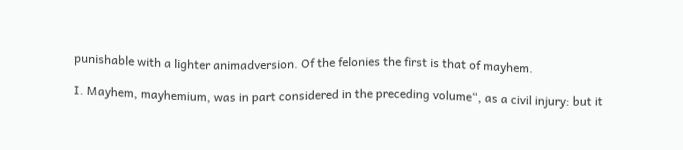punishable with a lighter animadversion. Of the felonies the first is that of mayhem.

I. Mayhem, mayhemium, was in part considered in the preceding volume“, as a civil injury: but it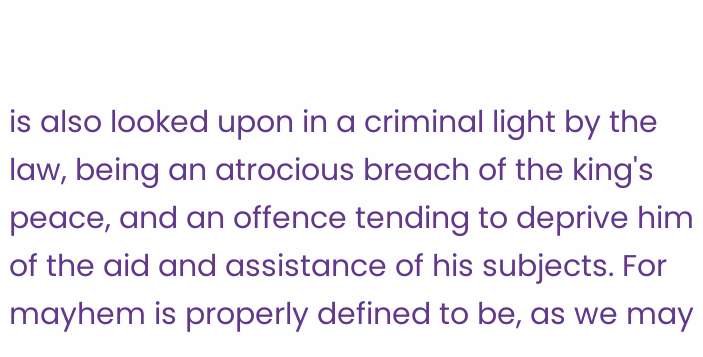is also looked upon in a criminal light by the law, being an atrocious breach of the king's peace, and an offence tending to deprive him of the aid and assistance of his subjects. For mayhem is properly defined to be, as we may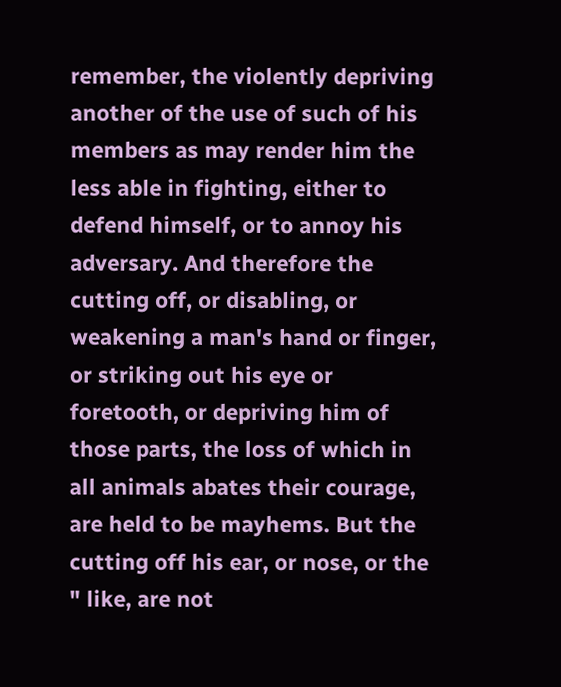remember, the violently depriving another of the use of such of his members as may render him the less able in fighting, either to defend himself, or to annoy his adversary. And therefore the cutting off, or disabling, or weakening a man's hand or finger, or striking out his eye or foretooth, or depriving him of those parts, the loss of which in all animals abates their courage, are held to be mayhems. But the cutting off his ear, or nose, or the " like, are not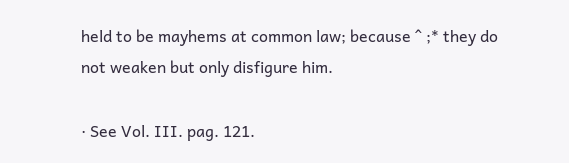held to be mayhems at common law; because ^ ;* they do not weaken but only disfigure him.

· See Vol. III. pag. 121.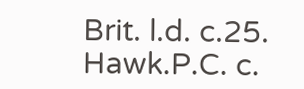Brit. l.d. c.25. Hawk.P.C. c.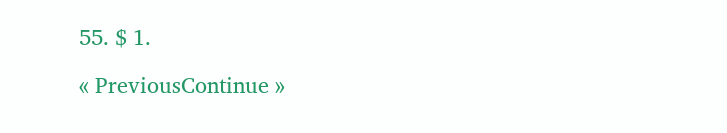55. $ 1.

« PreviousContinue »